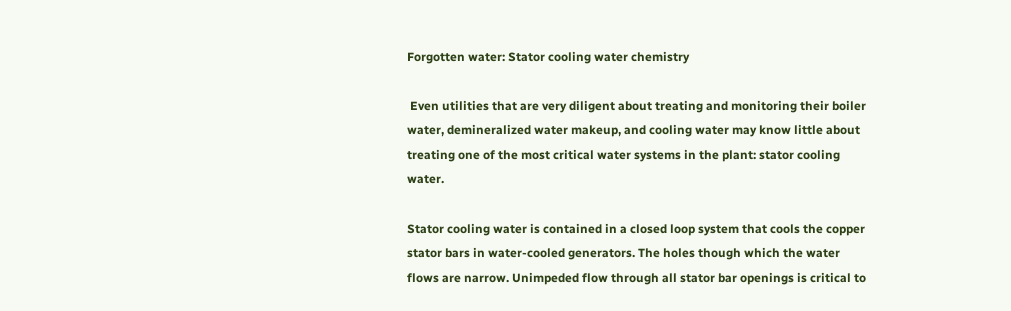Forgotten water: Stator cooling water chemistry

 Even utilities that are very diligent about treating and monitoring their boiler water, demineralized water makeup, and cooling water may know little about treating one of the most critical water systems in the plant: stator cooling water.

Stator cooling water is contained in a closed loop system that cools the copper stator bars in water-cooled generators. The holes though which the water flows are narrow. Unimpeded flow through all stator bar openings is critical to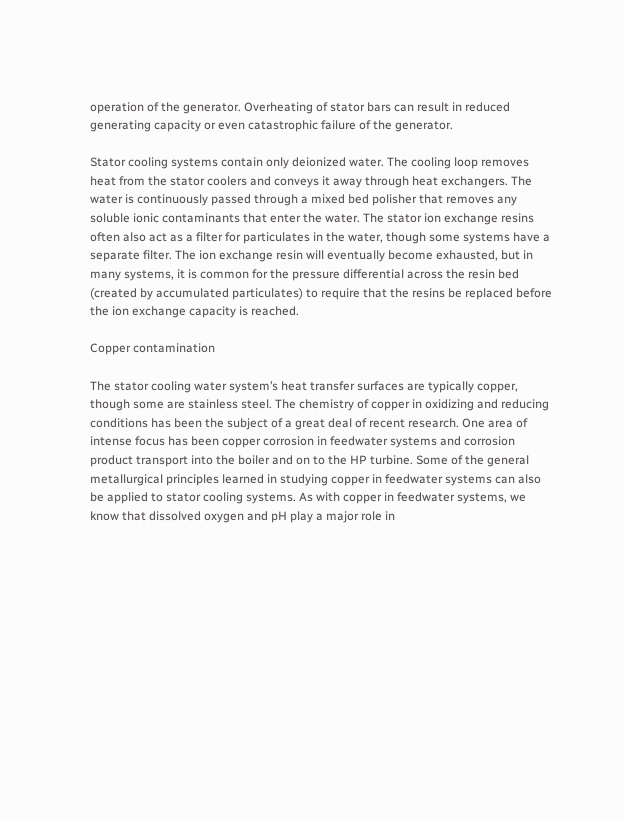operation of the generator. Overheating of stator bars can result in reduced generating capacity or even catastrophic failure of the generator.

Stator cooling systems contain only deionized water. The cooling loop removes heat from the stator coolers and conveys it away through heat exchangers. The water is continuously passed through a mixed bed polisher that removes any soluble ionic contaminants that enter the water. The stator ion exchange resins often also act as a filter for particulates in the water, though some systems have a separate filter. The ion exchange resin will eventually become exhausted, but in many systems, it is common for the pressure differential across the resin bed (created by accumulated particulates) to require that the resins be replaced before the ion exchange capacity is reached.

Copper contamination

The stator cooling water system’s heat transfer surfaces are typically copper, though some are stainless steel. The chemistry of copper in oxidizing and reducing conditions has been the subject of a great deal of recent research. One area of intense focus has been copper corrosion in feedwater systems and corrosion product transport into the boiler and on to the HP turbine. Some of the general metallurgical principles learned in studying copper in feedwater systems can also be applied to stator cooling systems. As with copper in feedwater systems, we know that dissolved oxygen and pH play a major role in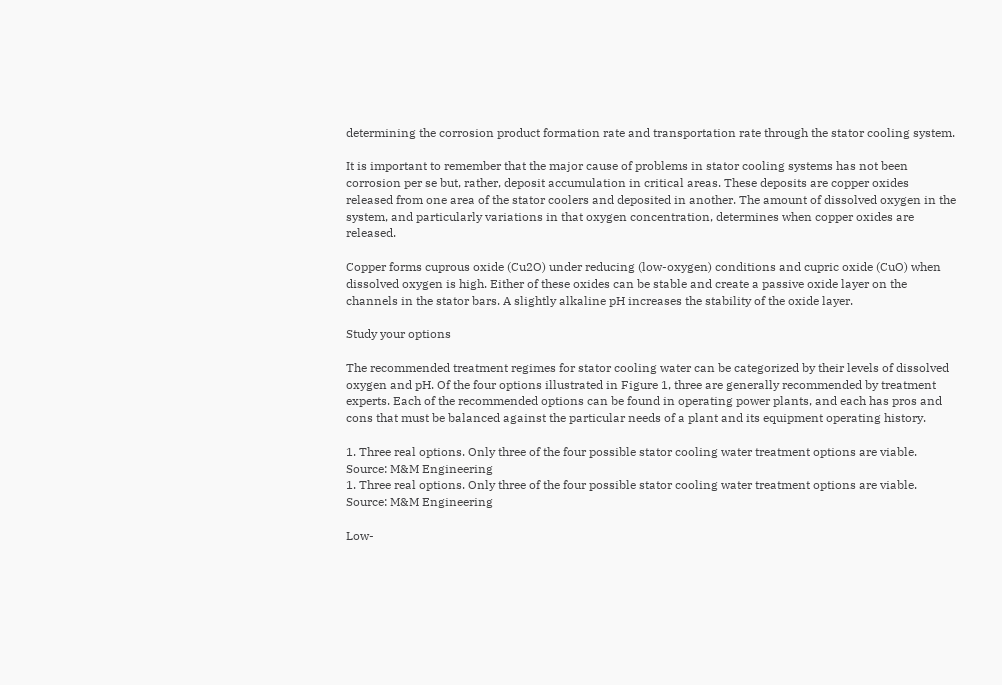determining the corrosion product formation rate and transportation rate through the stator cooling system.

It is important to remember that the major cause of problems in stator cooling systems has not been corrosion per se but, rather, deposit accumulation in critical areas. These deposits are copper oxides released from one area of the stator coolers and deposited in another. The amount of dissolved oxygen in the system, and particularly variations in that oxygen concentration, determines when copper oxides are released.

Copper forms cuprous oxide (Cu2O) under reducing (low-oxygen) conditions and cupric oxide (CuO) when dissolved oxygen is high. Either of these oxides can be stable and create a passive oxide layer on the channels in the stator bars. A slightly alkaline pH increases the stability of the oxide layer.

Study your options

The recommended treatment regimes for stator cooling water can be categorized by their levels of dissolved oxygen and pH. Of the four options illustrated in Figure 1, three are generally recommended by treatment experts. Each of the recommended options can be found in operating power plants, and each has pros and cons that must be balanced against the particular needs of a plant and its equipment operating history.

1. Three real options. Only three of the four possible stator cooling water treatment options are viable. Source: M&M Engineering
1. Three real options. Only three of the four possible stator cooling water treatment options are viable. Source: M&M Engineering

Low-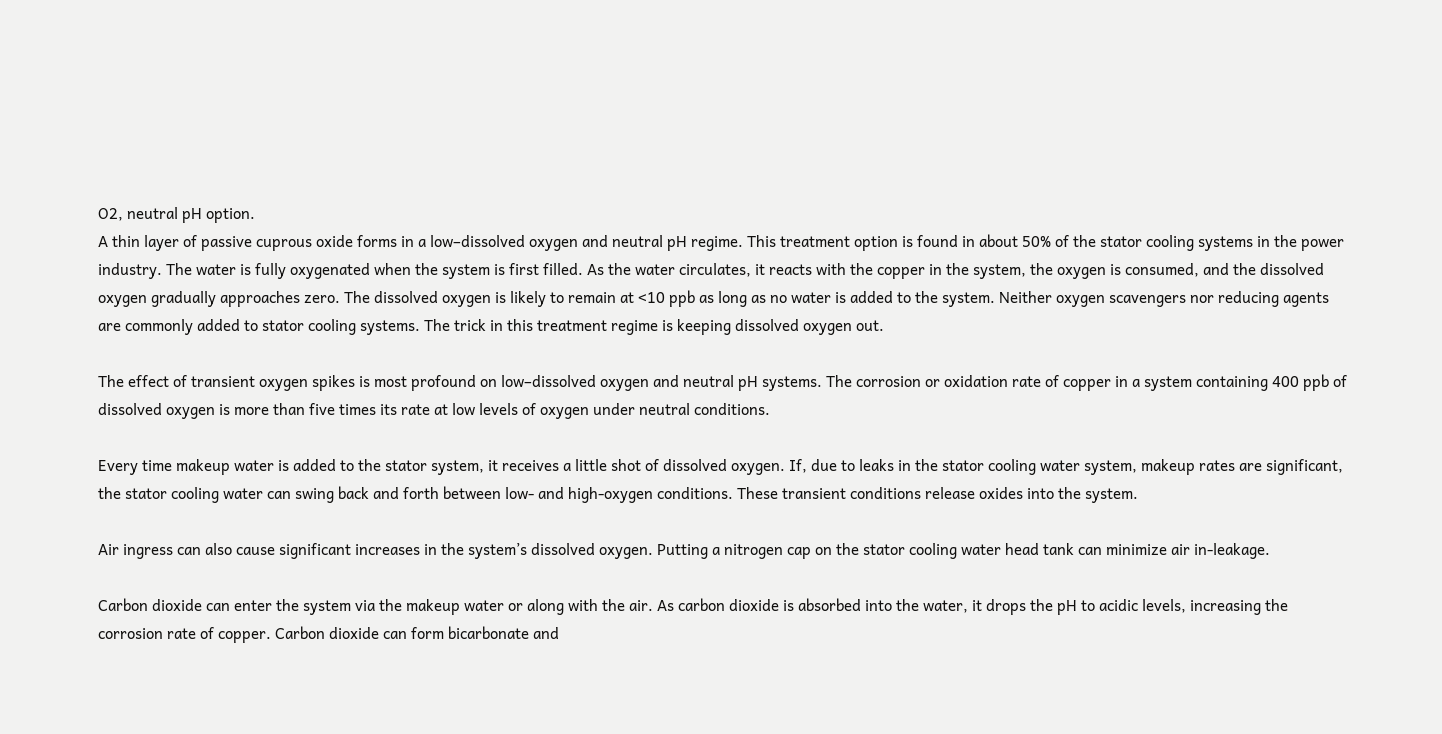O2, neutral pH option.
A thin layer of passive cuprous oxide forms in a low–dissolved oxygen and neutral pH regime. This treatment option is found in about 50% of the stator cooling systems in the power industry. The water is fully oxygenated when the system is first filled. As the water circulates, it reacts with the copper in the system, the oxygen is consumed, and the dissolved oxygen gradually approaches zero. The dissolved oxygen is likely to remain at <10 ppb as long as no water is added to the system. Neither oxygen scavengers nor reducing agents are commonly added to stator cooling systems. The trick in this treatment regime is keeping dissolved oxygen out.

The effect of transient oxygen spikes is most profound on low–dissolved oxygen and neutral pH systems. The corrosion or oxidation rate of copper in a system containing 400 ppb of dissolved oxygen is more than five times its rate at low levels of oxygen under neutral conditions.

Every time makeup water is added to the stator system, it receives a little shot of dissolved oxygen. If, due to leaks in the stator cooling water system, makeup rates are significant, the stator cooling water can swing back and forth between low- and high-oxygen conditions. These transient conditions release oxides into the system.

Air ingress can also cause significant increases in the system’s dissolved oxygen. Putting a nitrogen cap on the stator cooling water head tank can minimize air in-leakage.

Carbon dioxide can enter the system via the makeup water or along with the air. As carbon dioxide is absorbed into the water, it drops the pH to acidic levels, increasing the corrosion rate of copper. Carbon dioxide can form bicarbonate and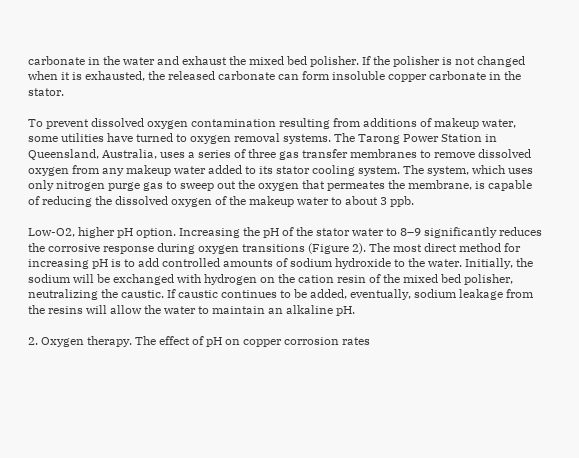carbonate in the water and exhaust the mixed bed polisher. If the polisher is not changed when it is exhausted, the released carbonate can form insoluble copper carbonate in the stator.

To prevent dissolved oxygen contamination resulting from additions of makeup water, some utilities have turned to oxygen removal systems. The Tarong Power Station in Queensland, Australia, uses a series of three gas transfer membranes to remove dissolved oxygen from any makeup water added to its stator cooling system. The system, which uses only nitrogen purge gas to sweep out the oxygen that permeates the membrane, is capable of reducing the dissolved oxygen of the makeup water to about 3 ppb.

Low-O2, higher pH option. Increasing the pH of the stator water to 8–9 significantly reduces the corrosive response during oxygen transitions (Figure 2). The most direct method for increasing pH is to add controlled amounts of sodium hydroxide to the water. Initially, the sodium will be exchanged with hydrogen on the cation resin of the mixed bed polisher, neutralizing the caustic. If caustic continues to be added, eventually, sodium leakage from the resins will allow the water to maintain an alkaline pH.

2. Oxygen therapy. The effect of pH on copper corrosion rates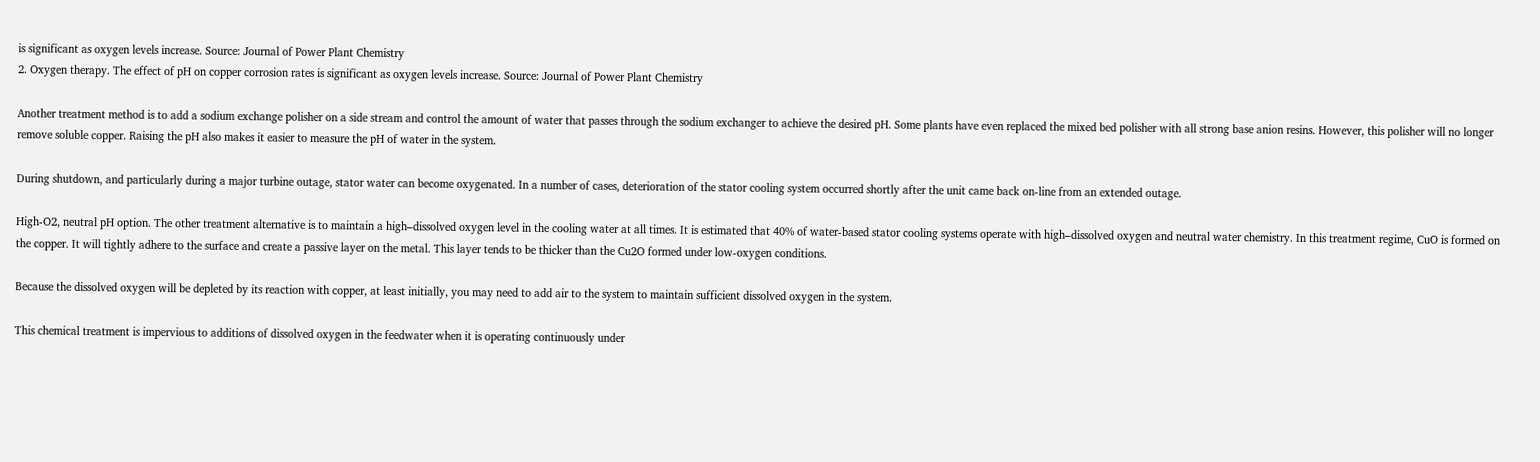is significant as oxygen levels increase. Source: Journal of Power Plant Chemistry
2. Oxygen therapy. The effect of pH on copper corrosion rates is significant as oxygen levels increase. Source: Journal of Power Plant Chemistry

Another treatment method is to add a sodium exchange polisher on a side stream and control the amount of water that passes through the sodium exchanger to achieve the desired pH. Some plants have even replaced the mixed bed polisher with all strong base anion resins. However, this polisher will no longer remove soluble copper. Raising the pH also makes it easier to measure the pH of water in the system.

During shutdown, and particularly during a major turbine outage, stator water can become oxygenated. In a number of cases, deterioration of the stator cooling system occurred shortly after the unit came back on-line from an extended outage.

High-O2, neutral pH option. The other treatment alternative is to maintain a high–dissolved oxygen level in the cooling water at all times. It is estimated that 40% of water-based stator cooling systems operate with high–dissolved oxygen and neutral water chemistry. In this treatment regime, CuO is formed on the copper. It will tightly adhere to the surface and create a passive layer on the metal. This layer tends to be thicker than the Cu2O formed under low-oxygen conditions.

Because the dissolved oxygen will be depleted by its reaction with copper, at least initially, you may need to add air to the system to maintain sufficient dissolved oxygen in the system.

This chemical treatment is impervious to additions of dissolved oxygen in the feedwater when it is operating continuously under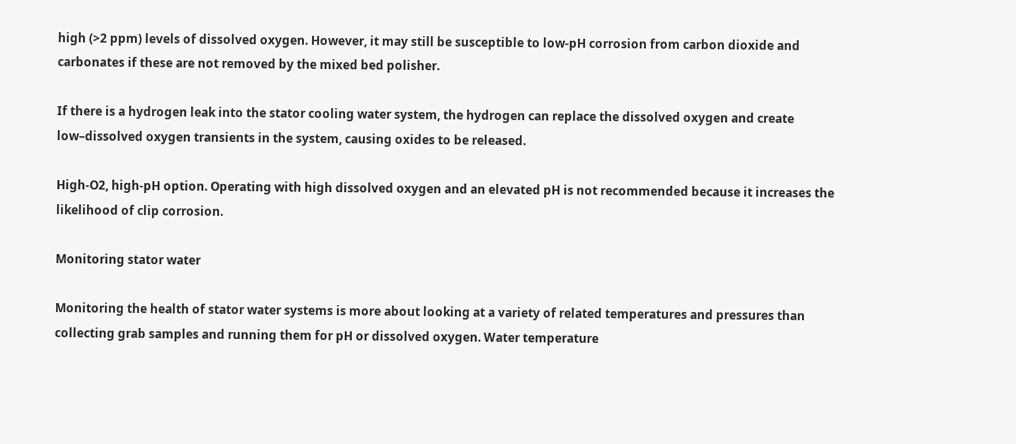high (>2 ppm) levels of dissolved oxygen. However, it may still be susceptible to low-pH corrosion from carbon dioxide and carbonates if these are not removed by the mixed bed polisher.

If there is a hydrogen leak into the stator cooling water system, the hydrogen can replace the dissolved oxygen and create low–dissolved oxygen transients in the system, causing oxides to be released.

High-O2, high-pH option. Operating with high dissolved oxygen and an elevated pH is not recommended because it increases the likelihood of clip corrosion.

Monitoring stator water

Monitoring the health of stator water systems is more about looking at a variety of related temperatures and pressures than collecting grab samples and running them for pH or dissolved oxygen. Water temperature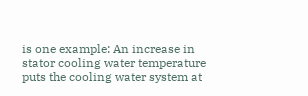is one example: An increase in stator cooling water temperature puts the cooling water system at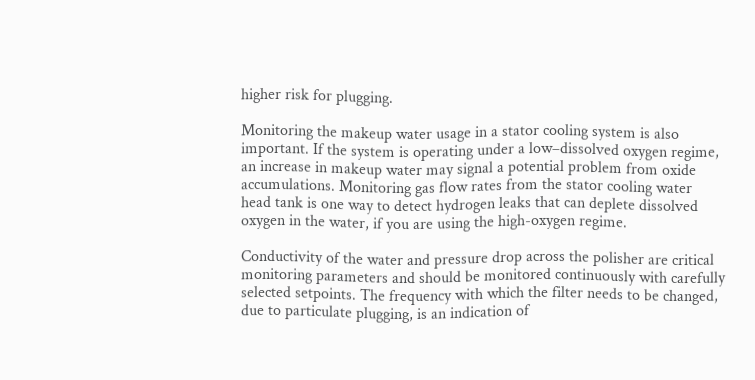higher risk for plugging.

Monitoring the makeup water usage in a stator cooling system is also important. If the system is operating under a low–dissolved oxygen regime, an increase in makeup water may signal a potential problem from oxide accumulations. Monitoring gas flow rates from the stator cooling water head tank is one way to detect hydrogen leaks that can deplete dissolved oxygen in the water, if you are using the high-oxygen regime.

Conductivity of the water and pressure drop across the polisher are critical monitoring parameters and should be monitored continuously with carefully selected setpoints. The frequency with which the filter needs to be changed, due to particulate plugging, is an indication of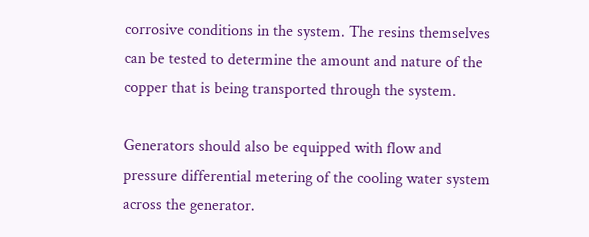corrosive conditions in the system. The resins themselves can be tested to determine the amount and nature of the copper that is being transported through the system.

Generators should also be equipped with flow and pressure differential metering of the cooling water system across the generator.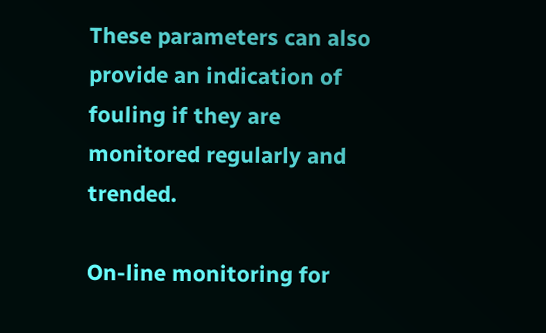These parameters can also provide an indication of fouling if they are monitored regularly and trended.

On-line monitoring for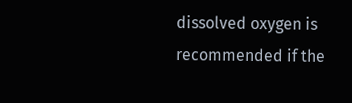dissolved oxygen is recommended if the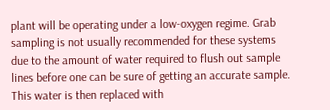plant will be operating under a low-oxygen regime. Grab sampling is not usually recommended for these systems due to the amount of water required to flush out sample lines before one can be sure of getting an accurate sample. This water is then replaced with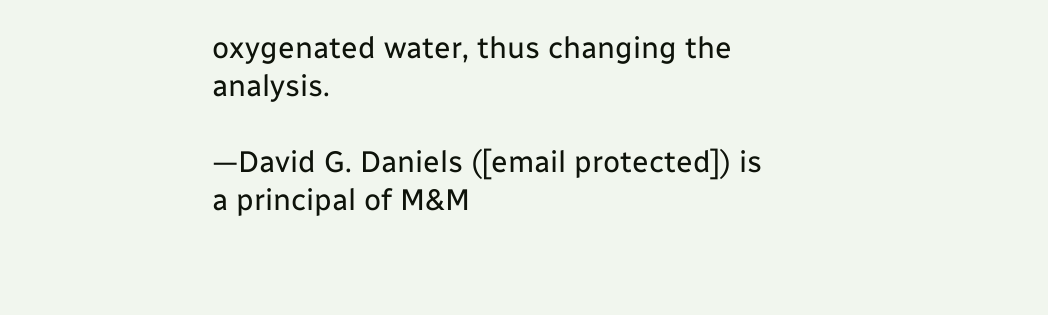oxygenated water, thus changing the analysis.

—David G. Daniels ([email protected]) is a principal of M&M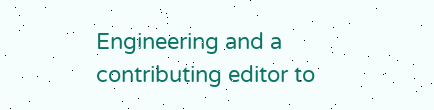Engineering and a contributing editor to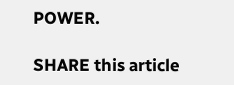POWER.

SHARE this article